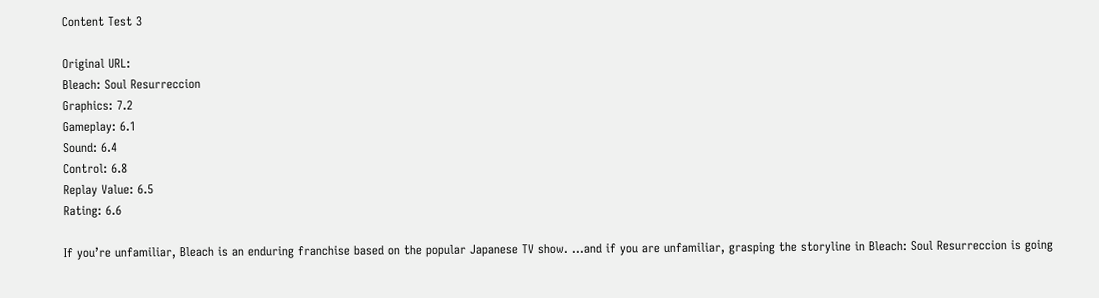Content Test 3

Original URL:
Bleach: Soul Resurreccion
Graphics: 7.2
Gameplay: 6.1
Sound: 6.4
Control: 6.8
Replay Value: 6.5
Rating: 6.6

If you’re unfamiliar, Bleach is an enduring franchise based on the popular Japanese TV show. ...and if you are unfamiliar, grasping the storyline in Bleach: Soul Resurreccion is going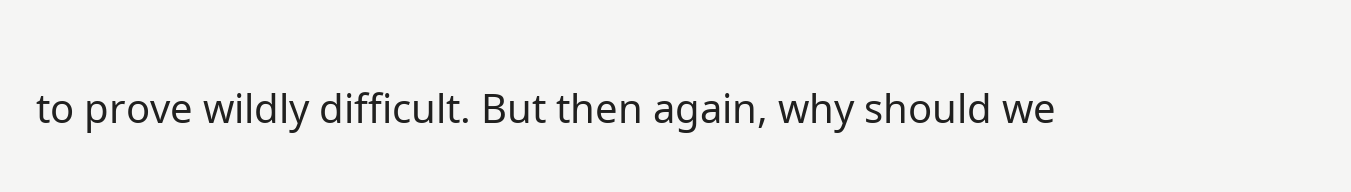to prove wildly difficult. But then again, why should we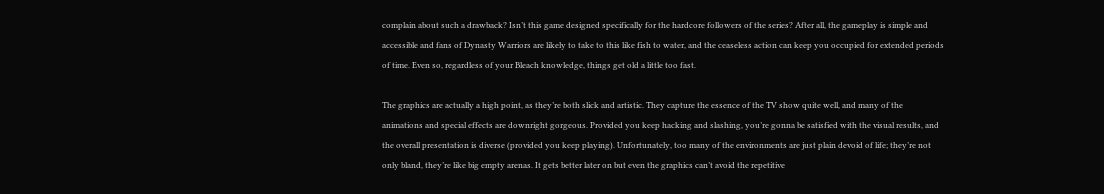complain about such a drawback? Isn’t this game designed specifically for the hardcore followers of the series? After all, the gameplay is simple and accessible and fans of Dynasty Warriors are likely to take to this like fish to water, and the ceaseless action can keep you occupied for extended periods of time. Even so, regardless of your Bleach knowledge, things get old a little too fast.

The graphics are actually a high point, as they’re both slick and artistic. They capture the essence of the TV show quite well, and many of the animations and special effects are downright gorgeous. Provided you keep hacking and slashing, you’re gonna be satisfied with the visual results, and the overall presentation is diverse (provided you keep playing). Unfortunately, too many of the environments are just plain devoid of life; they’re not only bland, they’re like big empty arenas. It gets better later on but even the graphics can’t avoid the repetitive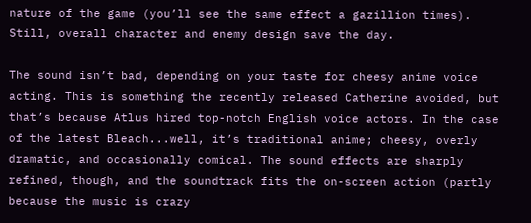nature of the game (you’ll see the same effect a gazillion times). Still, overall character and enemy design save the day.

The sound isn’t bad, depending on your taste for cheesy anime voice acting. This is something the recently released Catherine avoided, but that’s because Atlus hired top-notch English voice actors. In the case of the latest Bleach...well, it’s traditional anime; cheesy, overly dramatic, and occasionally comical. The sound effects are sharply refined, though, and the soundtrack fits the on-screen action (partly because the music is crazy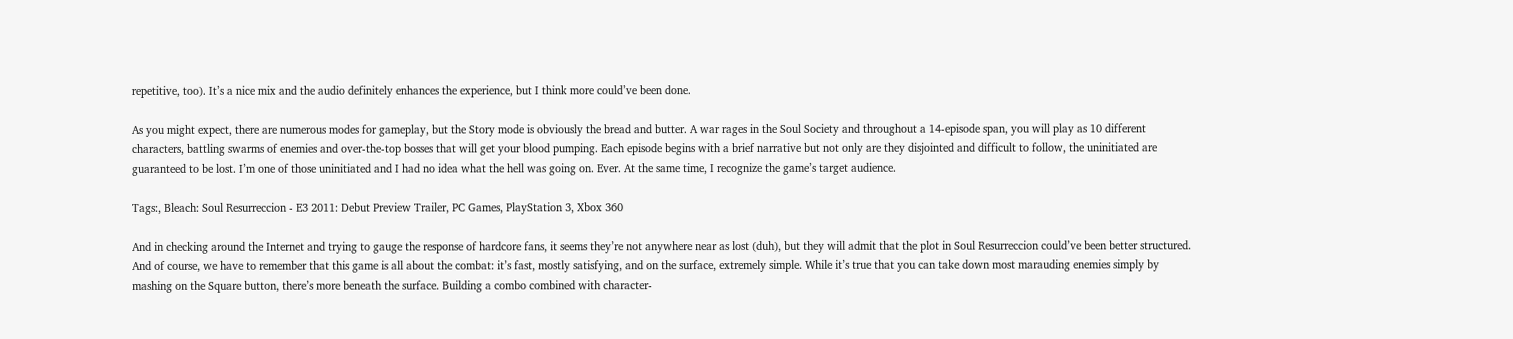repetitive, too). It’s a nice mix and the audio definitely enhances the experience, but I think more could’ve been done.

As you might expect, there are numerous modes for gameplay, but the Story mode is obviously the bread and butter. A war rages in the Soul Society and throughout a 14-episode span, you will play as 10 different characters, battling swarms of enemies and over-the-top bosses that will get your blood pumping. Each episode begins with a brief narrative but not only are they disjointed and difficult to follow, the uninitiated are guaranteed to be lost. I’m one of those uninitiated and I had no idea what the hell was going on. Ever. At the same time, I recognize the game’s target audience.

Tags:, Bleach: Soul Resurreccion - E3 2011: Debut Preview Trailer, PC Games, PlayStation 3, Xbox 360

And in checking around the Internet and trying to gauge the response of hardcore fans, it seems they’re not anywhere near as lost (duh), but they will admit that the plot in Soul Resurreccion could’ve been better structured. And of course, we have to remember that this game is all about the combat: it’s fast, mostly satisfying, and on the surface, extremely simple. While it’s true that you can take down most marauding enemies simply by mashing on the Square button, there’s more beneath the surface. Building a combo combined with character-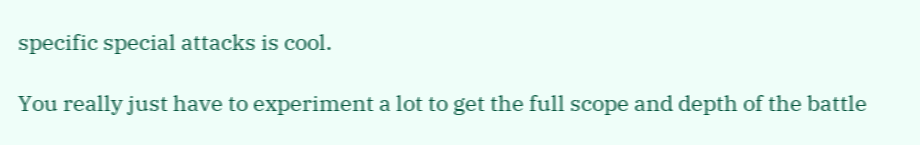specific special attacks is cool.

You really just have to experiment a lot to get the full scope and depth of the battle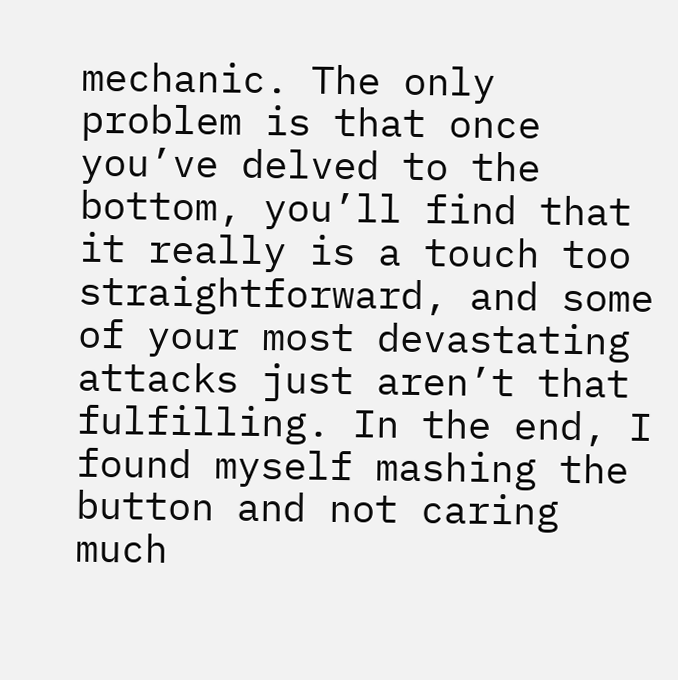mechanic. The only problem is that once you’ve delved to the bottom, you’ll find that it really is a touch too straightforward, and some of your most devastating attacks just aren’t that fulfilling. In the end, I found myself mashing the button and not caring much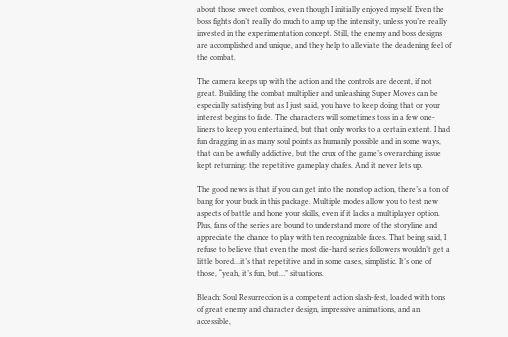about those sweet combos, even though I initially enjoyed myself. Even the boss fights don’t really do much to amp up the intensity, unless you’re really invested in the experimentation concept. Still, the enemy and boss designs are accomplished and unique, and they help to alleviate the deadening feel of the combat.

The camera keeps up with the action and the controls are decent, if not great. Building the combat multiplier and unleashing Super Moves can be especially satisfying but as I just said, you have to keep doing that or your interest begins to fade. The characters will sometimes toss in a few one-liners to keep you entertained, but that only works to a certain extent. I had fun dragging in as many soul points as humanly possible and in some ways, that can be awfully addictive, but the crux of the game’s overarching issue kept returning: the repetitive gameplay chafes. And it never lets up.

The good news is that if you can get into the nonstop action, there’s a ton of bang for your buck in this package. Multiple modes allow you to test new aspects of battle and hone your skills, even if it lacks a multiplayer option. Plus, fans of the series are bound to understand more of the storyline and appreciate the chance to play with ten recognizable faces. That being said, I refuse to believe that even the most die-hard series followers wouldn’t get a little bored…it’s that repetitive and in some cases, simplistic. It’s one of those, “yeah, it’s fun, but…” situations.

Bleach: Soul Resurreccion is a competent action slash-fest, loaded with tons of great enemy and character design, impressive animations, and an accessible,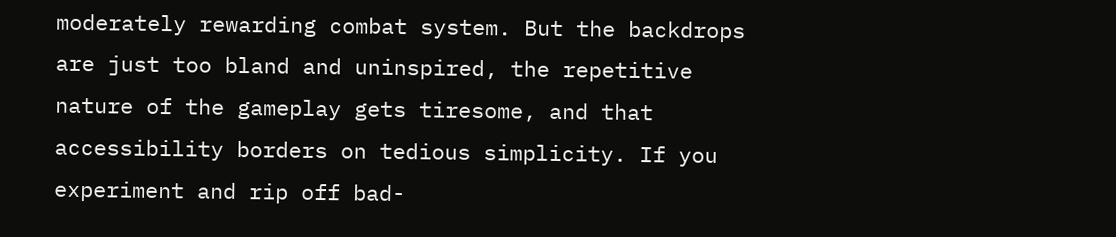moderately rewarding combat system. But the backdrops are just too bland and uninspired, the repetitive nature of the gameplay gets tiresome, and that accessibility borders on tedious simplicity. If you experiment and rip off bad-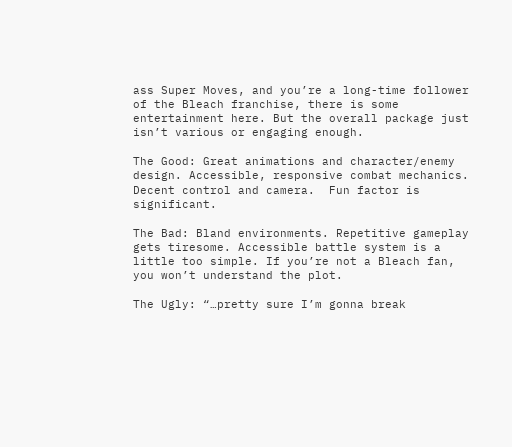ass Super Moves, and you’re a long-time follower of the Bleach franchise, there is some entertainment here. But the overall package just isn’t various or engaging enough.

The Good: Great animations and character/enemy design. Accessible, responsive combat mechanics. Decent control and camera.  Fun factor is significant.

The Bad: Bland environments. Repetitive gameplay gets tiresome. Accessible battle system is a little too simple. If you’re not a Bleach fan, you won’t understand the plot.

The Ugly: “…pretty sure I’m gonna break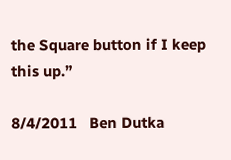the Square button if I keep this up.”

8/4/2011   Ben Dutka